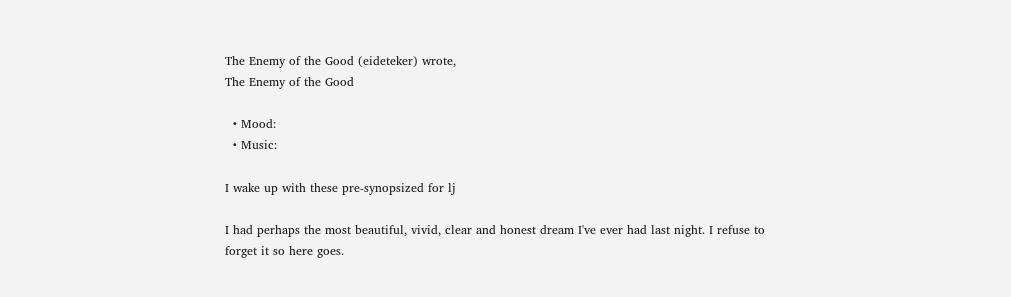The Enemy of the Good (eideteker) wrote,
The Enemy of the Good

  • Mood:
  • Music:

I wake up with these pre-synopsized for lj

I had perhaps the most beautiful, vivid, clear and honest dream I've ever had last night. I refuse to forget it so here goes.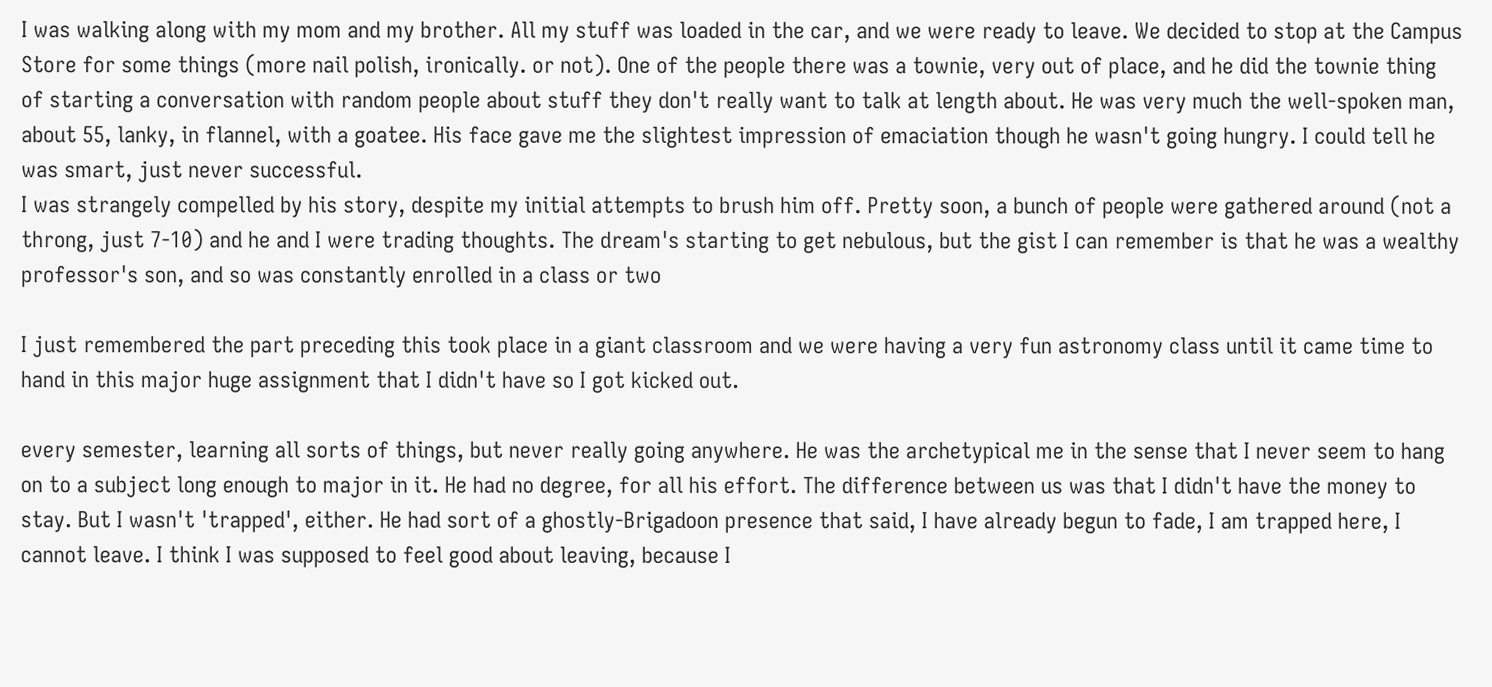I was walking along with my mom and my brother. All my stuff was loaded in the car, and we were ready to leave. We decided to stop at the Campus Store for some things (more nail polish, ironically. or not). One of the people there was a townie, very out of place, and he did the townie thing of starting a conversation with random people about stuff they don't really want to talk at length about. He was very much the well-spoken man, about 55, lanky, in flannel, with a goatee. His face gave me the slightest impression of emaciation though he wasn't going hungry. I could tell he was smart, just never successful.
I was strangely compelled by his story, despite my initial attempts to brush him off. Pretty soon, a bunch of people were gathered around (not a throng, just 7-10) and he and I were trading thoughts. The dream's starting to get nebulous, but the gist I can remember is that he was a wealthy professor's son, and so was constantly enrolled in a class or two

I just remembered the part preceding this took place in a giant classroom and we were having a very fun astronomy class until it came time to hand in this major huge assignment that I didn't have so I got kicked out.

every semester, learning all sorts of things, but never really going anywhere. He was the archetypical me in the sense that I never seem to hang on to a subject long enough to major in it. He had no degree, for all his effort. The difference between us was that I didn't have the money to stay. But I wasn't 'trapped', either. He had sort of a ghostly-Brigadoon presence that said, I have already begun to fade, I am trapped here, I cannot leave. I think I was supposed to feel good about leaving, because I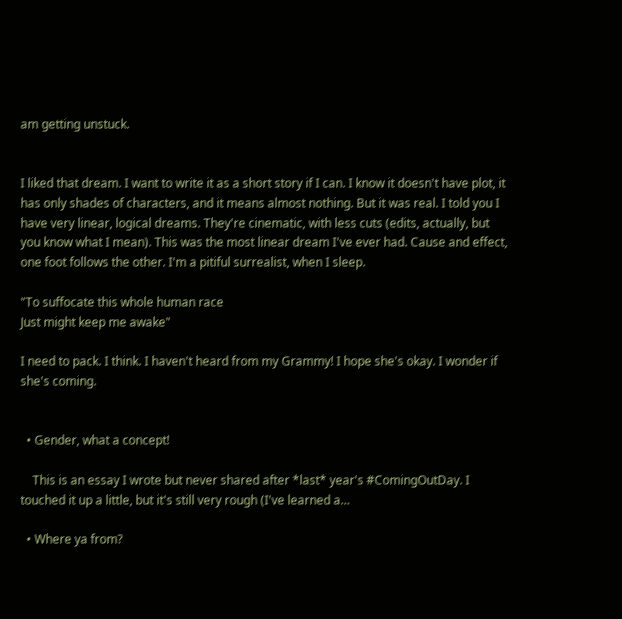am getting unstuck.


I liked that dream. I want to write it as a short story if I can. I know it doesn't have plot, it has only shades of characters, and it means almost nothing. But it was real. I told you I have very linear, logical dreams. They're cinematic, with less cuts (edits, actually, but you know what I mean). This was the most linear dream I've ever had. Cause and effect, one foot follows the other. I'm a pitiful surrealist, when I sleep.

"To suffocate this whole human race
Just might keep me awake"

I need to pack. I think. I haven't heard from my Grammy! I hope she's okay. I wonder if she's coming.


  • Gender, what a concept!

    This is an essay I wrote but never shared after *last* year's #ComingOutDay. I touched it up a little, but it's still very rough (I've learned a…

  • Where ya from?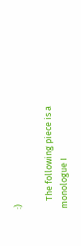:)

    The following piece is a monologue I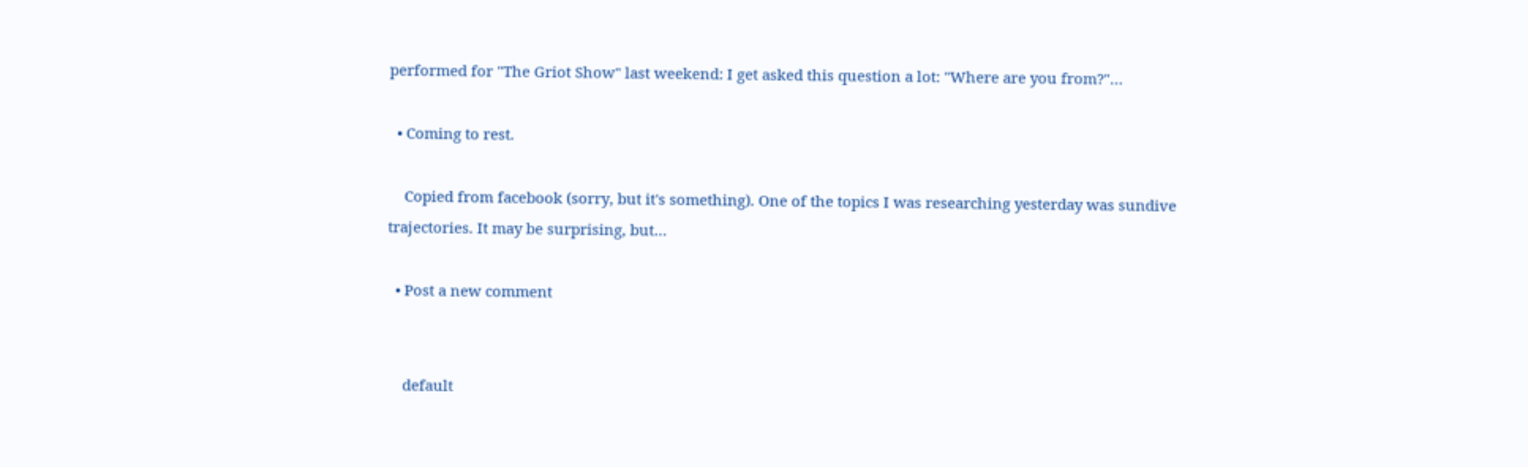performed for "The Griot Show" last weekend: I get asked this question a lot: "Where are you from?"…

  • Coming to rest.

    Copied from facebook (sorry, but it's something). One of the topics I was researching yesterday was sundive trajectories. It may be surprising, but…

  • Post a new comment


    default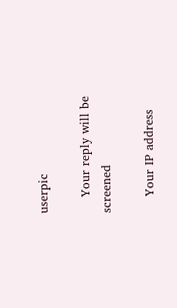userpic

    Your reply will be screened

    Your IP address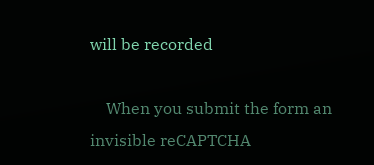will be recorded

    When you submit the form an invisible reCAPTCHA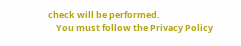check will be performed.
    You must follow the Privacy Policy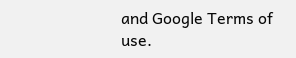and Google Terms of use.